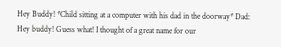Hey Buddy! *Child sitting at a computer with his dad in the doorway* Dad: Hey buddy! Guess what! I thought of a great name for our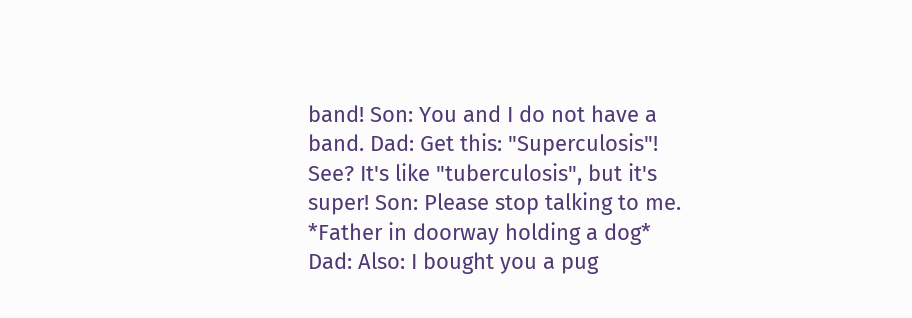band! Son: You and I do not have a band. Dad: Get this: "Superculosis"! See? It's like "tuberculosis", but it's super! Son: Please stop talking to me. *Father in doorway holding a dog* Dad: Also: I bought you a pug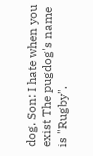dog. Son: I hate when you exist The pugdog's name is "Rugby".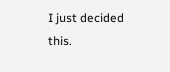I just decided this.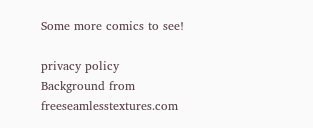Some more comics to see!

privacy policy
Background from freeseamlesstextures.com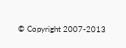© Copyright 2007-2013